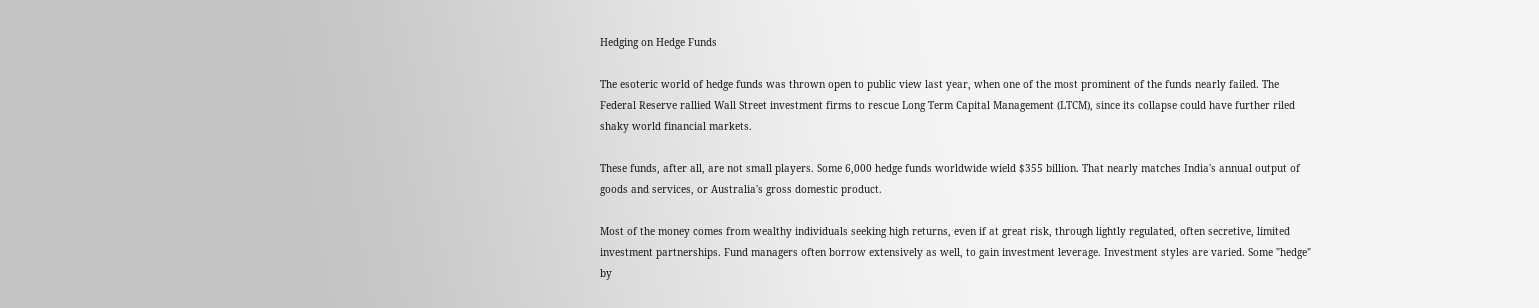Hedging on Hedge Funds

The esoteric world of hedge funds was thrown open to public view last year, when one of the most prominent of the funds nearly failed. The Federal Reserve rallied Wall Street investment firms to rescue Long Term Capital Management (LTCM), since its collapse could have further riled shaky world financial markets.

These funds, after all, are not small players. Some 6,000 hedge funds worldwide wield $355 billion. That nearly matches India's annual output of goods and services, or Australia's gross domestic product.

Most of the money comes from wealthy individuals seeking high returns, even if at great risk, through lightly regulated, often secretive, limited investment partnerships. Fund managers often borrow extensively as well, to gain investment leverage. Investment styles are varied. Some "hedge" by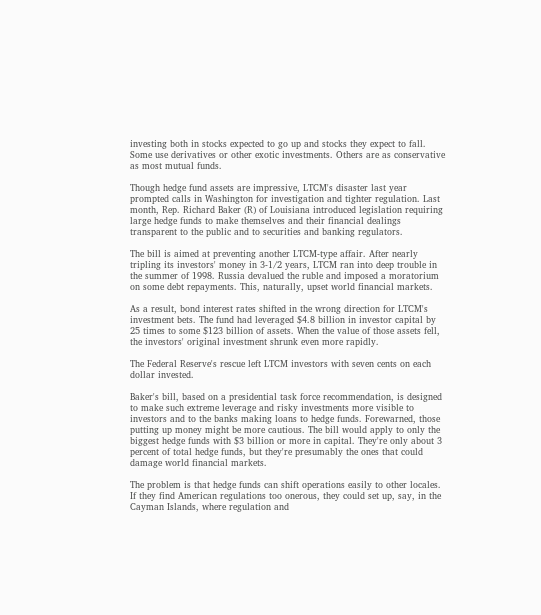investing both in stocks expected to go up and stocks they expect to fall. Some use derivatives or other exotic investments. Others are as conservative as most mutual funds.

Though hedge fund assets are impressive, LTCM's disaster last year prompted calls in Washington for investigation and tighter regulation. Last month, Rep. Richard Baker (R) of Louisiana introduced legislation requiring large hedge funds to make themselves and their financial dealings transparent to the public and to securities and banking regulators.

The bill is aimed at preventing another LTCM-type affair. After nearly tripling its investors' money in 3-1/2 years, LTCM ran into deep trouble in the summer of 1998. Russia devalued the ruble and imposed a moratorium on some debt repayments. This, naturally, upset world financial markets.

As a result, bond interest rates shifted in the wrong direction for LTCM's investment bets. The fund had leveraged $4.8 billion in investor capital by 25 times to some $123 billion of assets. When the value of those assets fell, the investors' original investment shrunk even more rapidly.

The Federal Reserve's rescue left LTCM investors with seven cents on each dollar invested.

Baker's bill, based on a presidential task force recommendation, is designed to make such extreme leverage and risky investments more visible to investors and to the banks making loans to hedge funds. Forewarned, those putting up money might be more cautious. The bill would apply to only the biggest hedge funds with $3 billion or more in capital. They're only about 3 percent of total hedge funds, but they're presumably the ones that could damage world financial markets.

The problem is that hedge funds can shift operations easily to other locales. If they find American regulations too onerous, they could set up, say, in the Cayman Islands, where regulation and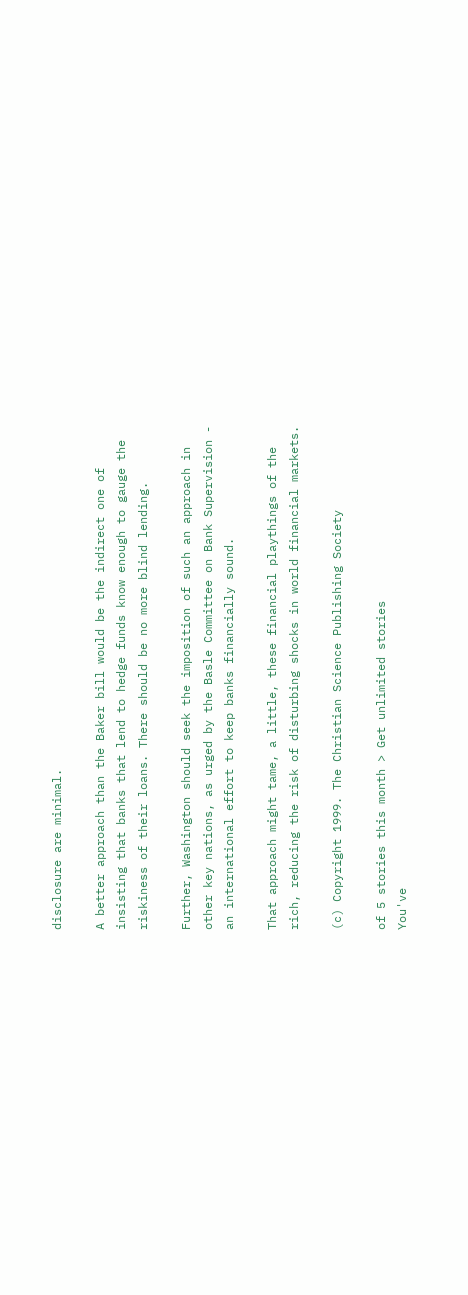disclosure are minimal.

A better approach than the Baker bill would be the indirect one of insisting that banks that lend to hedge funds know enough to gauge the riskiness of their loans. There should be no more blind lending.

Further, Washington should seek the imposition of such an approach in other key nations, as urged by the Basle Committee on Bank Supervision - an international effort to keep banks financially sound.

That approach might tame, a little, these financial playthings of the rich, reducing the risk of disturbing shocks in world financial markets.

(c) Copyright 1999. The Christian Science Publishing Society

of 5 stories this month > Get unlimited stories
You've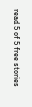read 5 of 5 free stories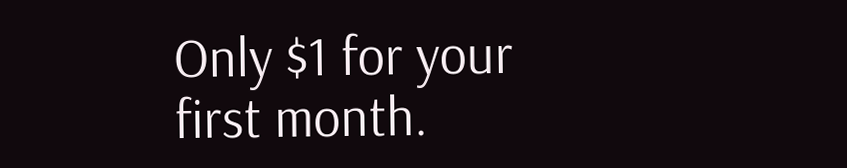Only $1 for your first month.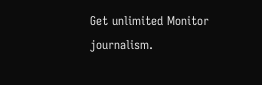Get unlimited Monitor journalism.